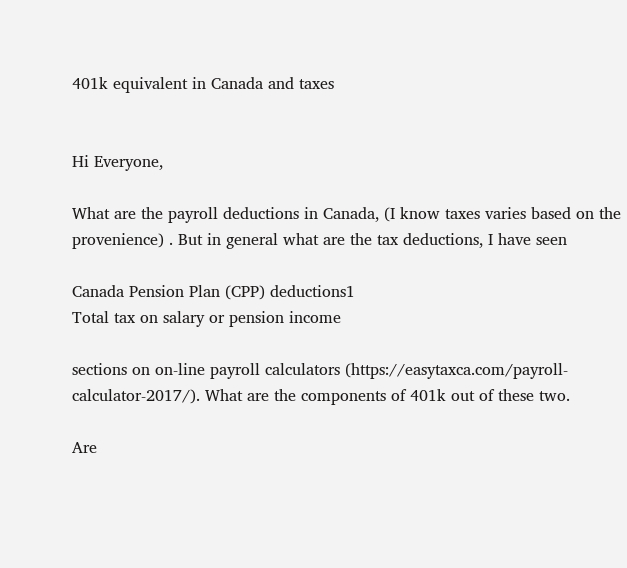401k equivalent in Canada and taxes


Hi Everyone,

What are the payroll deductions in Canada, (I know taxes varies based on the provenience) . But in general what are the tax deductions, I have seen

Canada Pension Plan (CPP) deductions1
Total tax on salary or pension income

sections on on-line payroll calculators (https://easytaxca.com/payroll-calculator-2017/). What are the components of 401k out of these two.

Are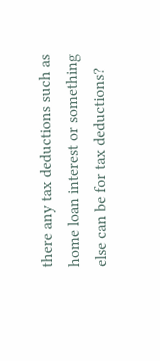there any tax deductions such as home loan interest or something else can be for tax deductions?